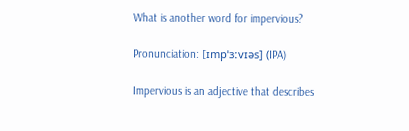What is another word for impervious?

Pronunciation: [ɪmpˈɜːvɪəs] (IPA)

Impervious is an adjective that describes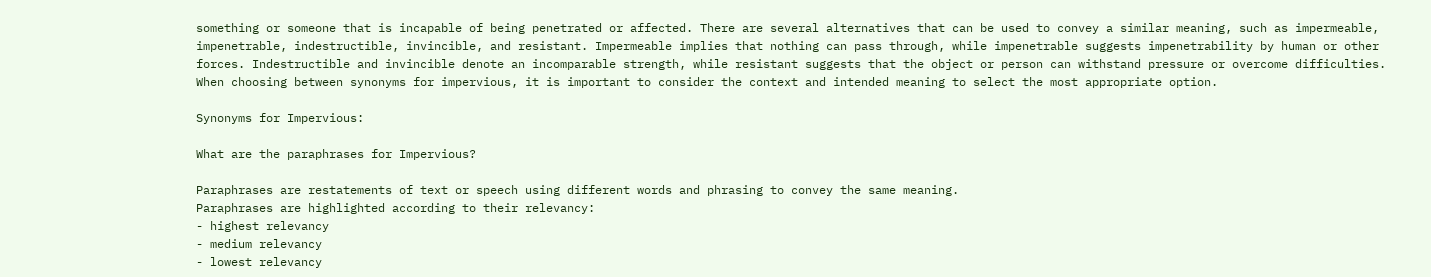something or someone that is incapable of being penetrated or affected. There are several alternatives that can be used to convey a similar meaning, such as impermeable, impenetrable, indestructible, invincible, and resistant. Impermeable implies that nothing can pass through, while impenetrable suggests impenetrability by human or other forces. Indestructible and invincible denote an incomparable strength, while resistant suggests that the object or person can withstand pressure or overcome difficulties. When choosing between synonyms for impervious, it is important to consider the context and intended meaning to select the most appropriate option.

Synonyms for Impervious:

What are the paraphrases for Impervious?

Paraphrases are restatements of text or speech using different words and phrasing to convey the same meaning.
Paraphrases are highlighted according to their relevancy:
- highest relevancy
- medium relevancy
- lowest relevancy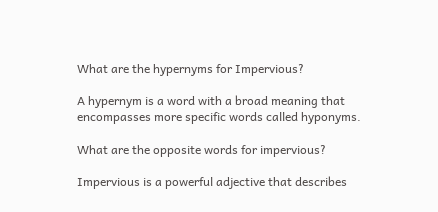What are the hypernyms for Impervious?

A hypernym is a word with a broad meaning that encompasses more specific words called hyponyms.

What are the opposite words for impervious?

Impervious is a powerful adjective that describes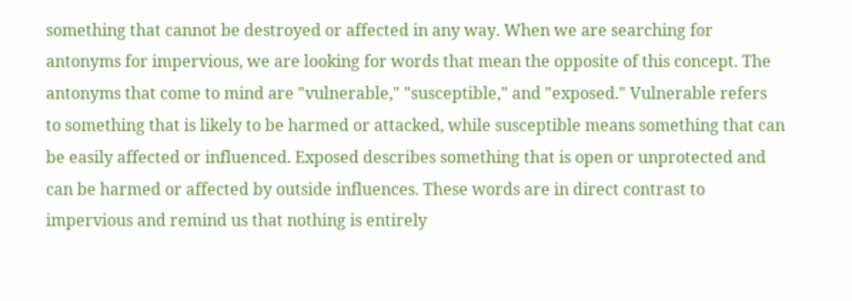something that cannot be destroyed or affected in any way. When we are searching for antonyms for impervious, we are looking for words that mean the opposite of this concept. The antonyms that come to mind are "vulnerable," "susceptible," and "exposed." Vulnerable refers to something that is likely to be harmed or attacked, while susceptible means something that can be easily affected or influenced. Exposed describes something that is open or unprotected and can be harmed or affected by outside influences. These words are in direct contrast to impervious and remind us that nothing is entirely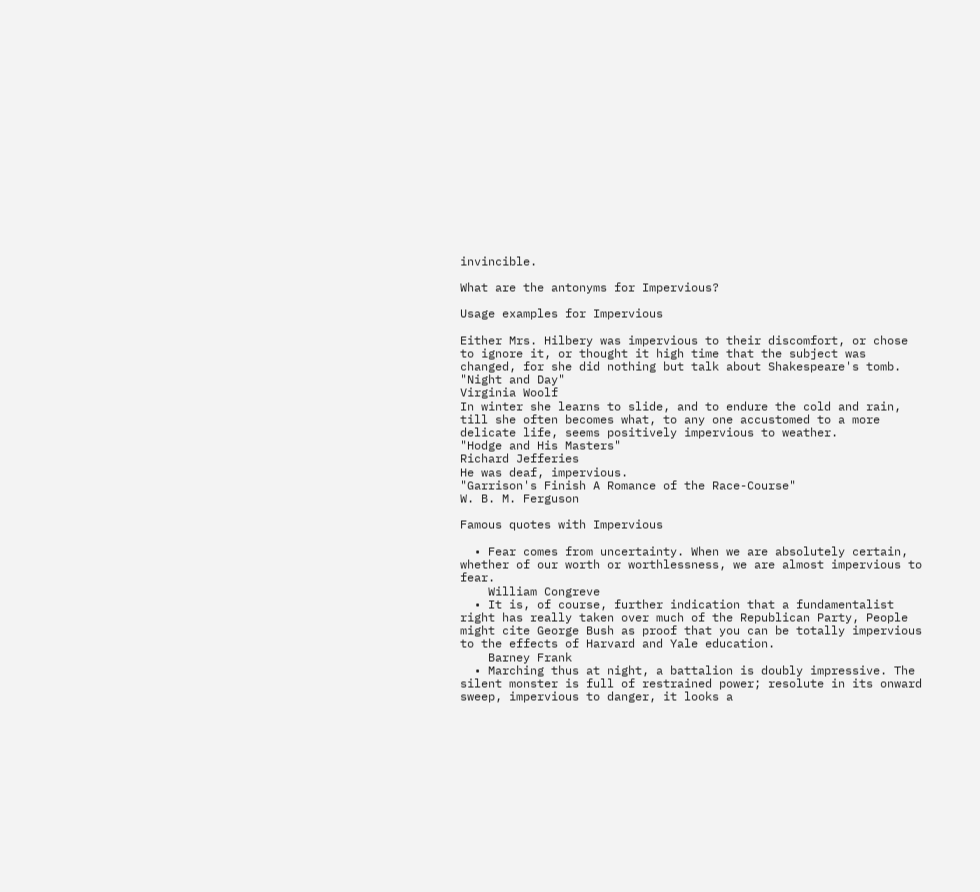invincible.

What are the antonyms for Impervious?

Usage examples for Impervious

Either Mrs. Hilbery was impervious to their discomfort, or chose to ignore it, or thought it high time that the subject was changed, for she did nothing but talk about Shakespeare's tomb.
"Night and Day"
Virginia Woolf
In winter she learns to slide, and to endure the cold and rain, till she often becomes what, to any one accustomed to a more delicate life, seems positively impervious to weather.
"Hodge and His Masters"
Richard Jefferies
He was deaf, impervious.
"Garrison's Finish A Romance of the Race-Course"
W. B. M. Ferguson

Famous quotes with Impervious

  • Fear comes from uncertainty. When we are absolutely certain, whether of our worth or worthlessness, we are almost impervious to fear.
    William Congreve
  • It is, of course, further indication that a fundamentalist right has really taken over much of the Republican Party, People might cite George Bush as proof that you can be totally impervious to the effects of Harvard and Yale education.
    Barney Frank
  • Marching thus at night, a battalion is doubly impressive. The silent monster is full of restrained power; resolute in its onward sweep, impervious to danger, it looks a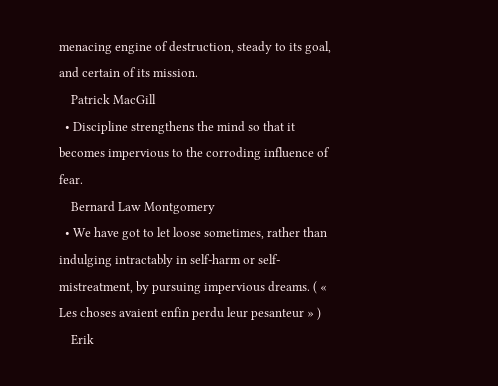menacing engine of destruction, steady to its goal, and certain of its mission.
    Patrick MacGill
  • Discipline strengthens the mind so that it becomes impervious to the corroding influence of fear.
    Bernard Law Montgomery
  • We have got to let loose sometimes, rather than indulging intractably in self-harm or self-mistreatment, by pursuing impervious dreams. ( « Les choses avaient enfin perdu leur pesanteur » )
    Erik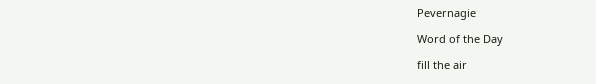Pevernagie

Word of the Day

fill the air